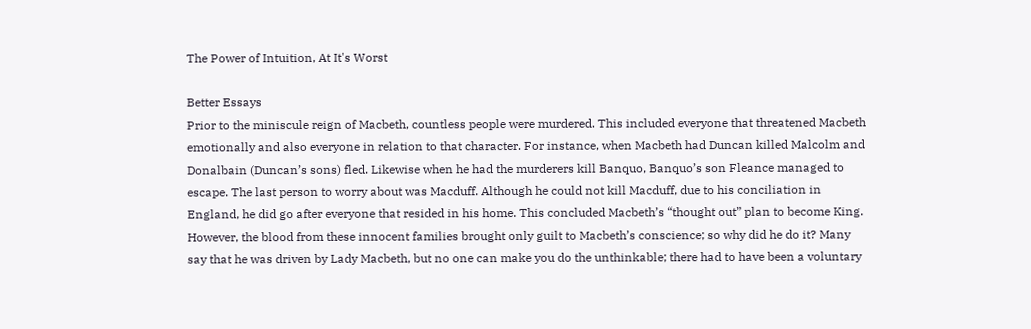The Power of Intuition, At It's Worst

Better Essays
Prior to the miniscule reign of Macbeth, countless people were murdered. This included everyone that threatened Macbeth emotionally and also everyone in relation to that character. For instance, when Macbeth had Duncan killed Malcolm and Donalbain (Duncan’s sons) fled. Likewise when he had the murderers kill Banquo, Banquo’s son Fleance managed to escape. The last person to worry about was Macduff. Although he could not kill Macduff, due to his conciliation in England, he did go after everyone that resided in his home. This concluded Macbeth’s “thought out” plan to become King. However, the blood from these innocent families brought only guilt to Macbeth’s conscience; so why did he do it? Many say that he was driven by Lady Macbeth, but no one can make you do the unthinkable; there had to have been a voluntary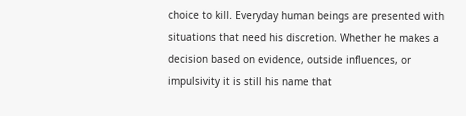choice to kill. Everyday human beings are presented with situations that need his discretion. Whether he makes a decision based on evidence, outside influences, or impulsivity it is still his name that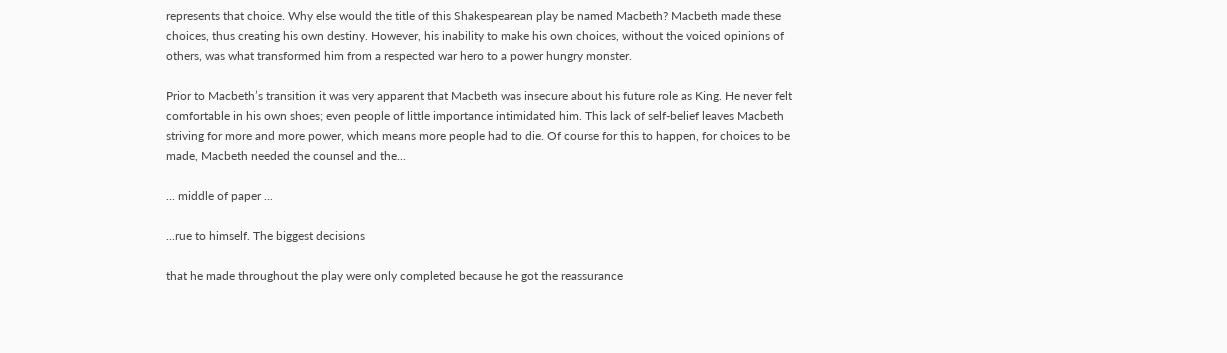represents that choice. Why else would the title of this Shakespearean play be named Macbeth? Macbeth made these choices, thus creating his own destiny. However, his inability to make his own choices, without the voiced opinions of others, was what transformed him from a respected war hero to a power hungry monster.

Prior to Macbeth’s transition it was very apparent that Macbeth was insecure about his future role as King. He never felt comfortable in his own shoes; even people of little importance intimidated him. This lack of self-belief leaves Macbeth striving for more and more power, which means more people had to die. Of course for this to happen, for choices to be made, Macbeth needed the counsel and the...

... middle of paper ...

...rue to himself. The biggest decisions

that he made throughout the play were only completed because he got the reassurance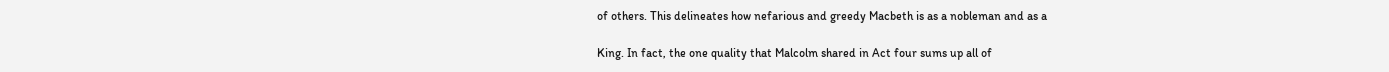of others. This delineates how nefarious and greedy Macbeth is as a nobleman and as a

King. In fact, the one quality that Malcolm shared in Act four sums up all of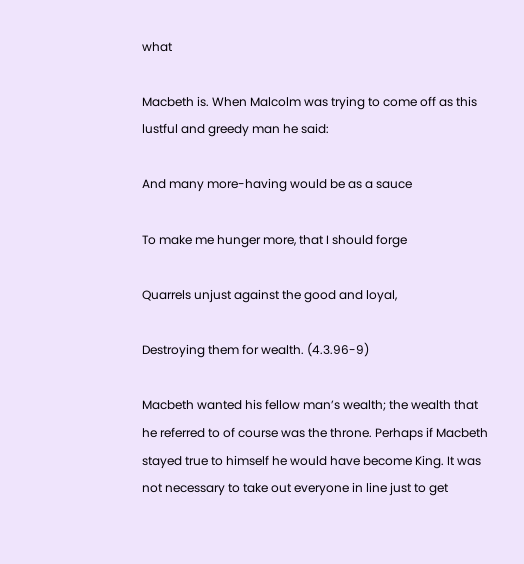what

Macbeth is. When Malcolm was trying to come off as this lustful and greedy man he said:

And many more-having would be as a sauce

To make me hunger more, that I should forge

Quarrels unjust against the good and loyal,

Destroying them for wealth. (4.3.96-9)

Macbeth wanted his fellow man’s wealth; the wealth that he referred to of course was the throne. Perhaps if Macbeth stayed true to himself he would have become King. It was not necessary to take out everyone in line just to get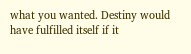what you wanted. Destiny would have fulfilled itself if it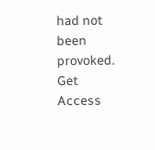had not been provoked.
Get Access